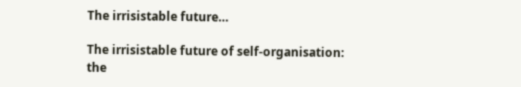The irrisistable future…

The irrisistable future of self-organisation: the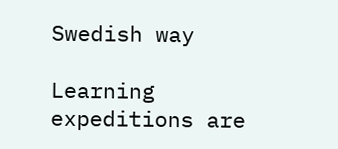Swedish way

Learning expeditions are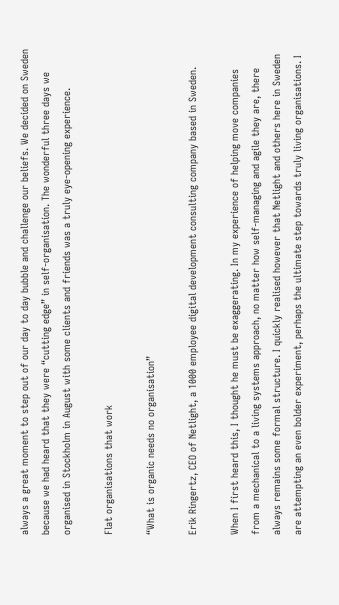always a great moment to step out of our day to day bubble and challenge our beliefs. We decided on Sweden because we had heard that they were “cutting edge” in self-organisation. The wonderful three days we organised in Stockholm in August with some clients and friends was a truly eye-opening experience.

Flat organisations that work

“What is organic needs no organisation”

Erik Ringertz, CEO of Netlight, a 1000 employee digital development consulting company based in Sweden.

When I first heard this, I thought he must be exaggerating. In my experience of helping move companies from a mechanical to a living systems approach, no matter how self-managing and agile they are, there always remains some formal structure. I quickly realised however that Netlight and others here in Sweden are attempting an even bolder experiment, perhaps the ultimate step towards truly living organisations. I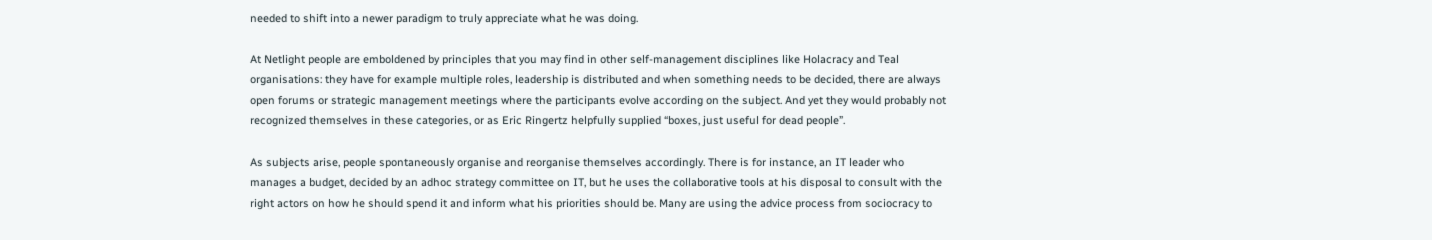needed to shift into a newer paradigm to truly appreciate what he was doing.

At Netlight people are emboldened by principles that you may find in other self-management disciplines like Holacracy and Teal organisations: they have for example multiple roles, leadership is distributed and when something needs to be decided, there are always open forums or strategic management meetings where the participants evolve according on the subject. And yet they would probably not recognized themselves in these categories, or as Eric Ringertz helpfully supplied “boxes, just useful for dead people”.

As subjects arise, people spontaneously organise and reorganise themselves accordingly. There is for instance, an IT leader who manages a budget, decided by an adhoc strategy committee on IT, but he uses the collaborative tools at his disposal to consult with the right actors on how he should spend it and inform what his priorities should be. Many are using the advice process from sociocracy to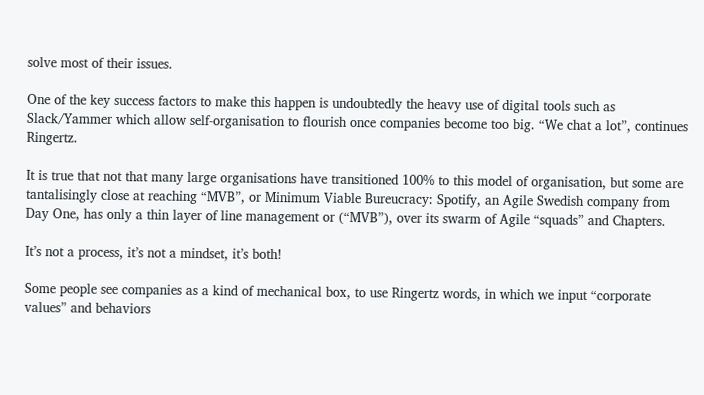solve most of their issues.

One of the key success factors to make this happen is undoubtedly the heavy use of digital tools such as Slack/Yammer which allow self-organisation to flourish once companies become too big. “We chat a lot”, continues Ringertz.

It is true that not that many large organisations have transitioned 100% to this model of organisation, but some are tantalisingly close at reaching “MVB”, or Minimum Viable Bureucracy: Spotify, an Agile Swedish company from Day One, has only a thin layer of line management or (“MVB”), over its swarm of Agile “squads” and Chapters.

It’s not a process, it’s not a mindset, it’s both!

Some people see companies as a kind of mechanical box, to use Ringertz words, in which we input “corporate values” and behaviors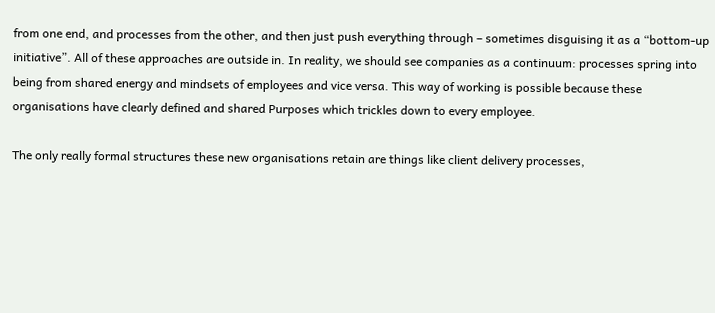from one end, and processes from the other, and then just push everything through – sometimes disguising it as a “bottom-up initiative”. All of these approaches are outside in. In reality, we should see companies as a continuum: processes spring into being from shared energy and mindsets of employees and vice versa. This way of working is possible because these organisations have clearly defined and shared Purposes which trickles down to every employee.

The only really formal structures these new organisations retain are things like client delivery processes,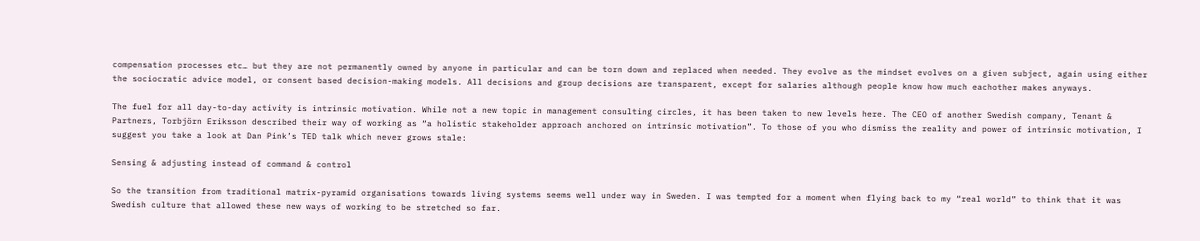compensation processes etc… but they are not permanently owned by anyone in particular and can be torn down and replaced when needed. They evolve as the mindset evolves on a given subject, again using either the sociocratic advice model, or consent based decision-making models. All decisions and group decisions are transparent, except for salaries although people know how much eachother makes anyways.

The fuel for all day-to-day activity is intrinsic motivation. While not a new topic in management consulting circles, it has been taken to new levels here. The CEO of another Swedish company, Tenant & Partners, Torbjörn Eriksson described their way of working as “a holistic stakeholder approach anchored on intrinsic motivation”. To those of you who dismiss the reality and power of intrinsic motivation, I suggest you take a look at Dan Pink’s TED talk which never grows stale:

Sensing & adjusting instead of command & control

So the transition from traditional matrix-pyramid organisations towards living systems seems well under way in Sweden. I was tempted for a moment when flying back to my “real world” to think that it was Swedish culture that allowed these new ways of working to be stretched so far.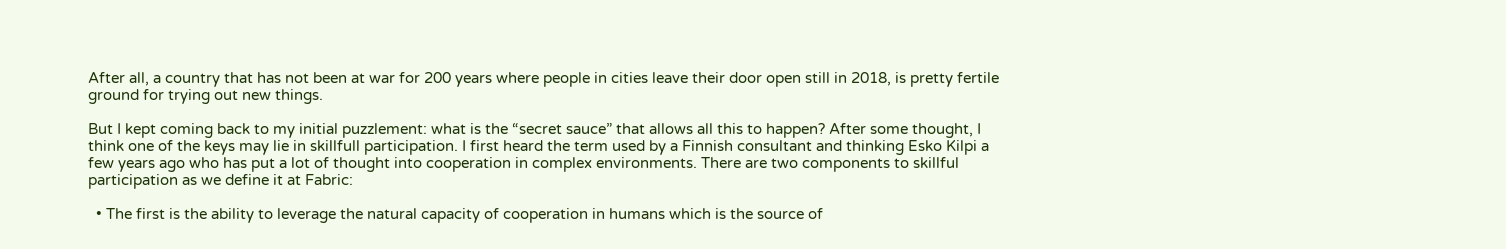After all, a country that has not been at war for 200 years where people in cities leave their door open still in 2018, is pretty fertile ground for trying out new things.

But I kept coming back to my initial puzzlement: what is the “secret sauce” that allows all this to happen? After some thought, I think one of the keys may lie in skillfull participation. I first heard the term used by a Finnish consultant and thinking Esko Kilpi a few years ago who has put a lot of thought into cooperation in complex environments. There are two components to skillful participation as we define it at Fabric:

  • The first is the ability to leverage the natural capacity of cooperation in humans which is the source of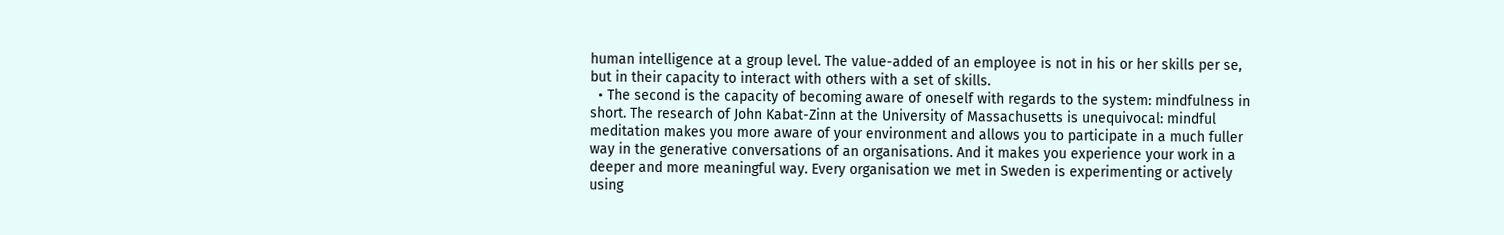human intelligence at a group level. The value-added of an employee is not in his or her skills per se, but in their capacity to interact with others with a set of skills.
  • The second is the capacity of becoming aware of oneself with regards to the system: mindfulness in short. The research of John Kabat-Zinn at the University of Massachusetts is unequivocal: mindful meditation makes you more aware of your environment and allows you to participate in a much fuller way in the generative conversations of an organisations. And it makes you experience your work in a deeper and more meaningful way. Every organisation we met in Sweden is experimenting or actively using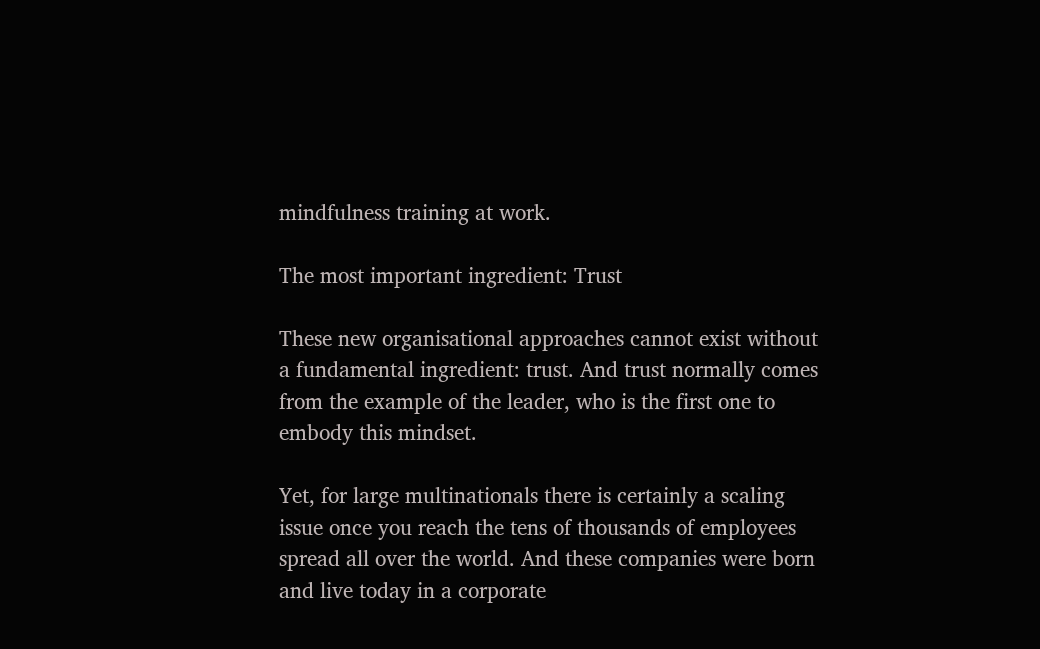mindfulness training at work.

The most important ingredient: Trust

These new organisational approaches cannot exist without a fundamental ingredient: trust. And trust normally comes from the example of the leader, who is the first one to embody this mindset.

Yet, for large multinationals there is certainly a scaling issue once you reach the tens of thousands of employees spread all over the world. And these companies were born and live today in a corporate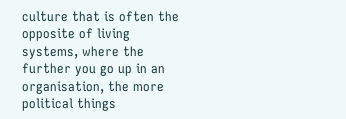culture that is often the opposite of living systems, where the further you go up in an organisation, the more political things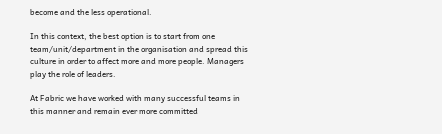become and the less operational.

In this context, the best option is to start from one team/unit/department in the organisation and spread this culture in order to affect more and more people. Managers play the role of leaders.

At Fabric we have worked with many successful teams in this manner and remain ever more committed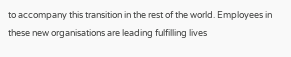to accompany this transition in the rest of the world. Employees in these new organisations are leading fulfilling lives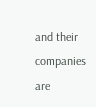and their companies are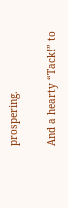prospering.

And a hearty “Tack!” to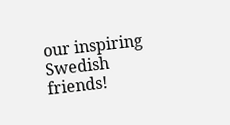our inspiring Swedish friends!